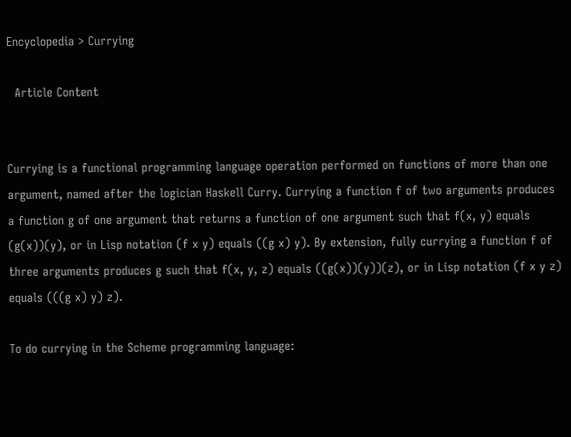Encyclopedia > Currying

  Article Content


Currying is a functional programming language operation performed on functions of more than one argument, named after the logician Haskell Curry. Currying a function f of two arguments produces a function g of one argument that returns a function of one argument such that f(x, y) equals (g(x))(y), or in Lisp notation (f x y) equals ((g x) y). By extension, fully currying a function f of three arguments produces g such that f(x, y, z) equals ((g(x))(y))(z), or in Lisp notation (f x y z) equals (((g x) y) z).

To do currying in the Scheme programming language: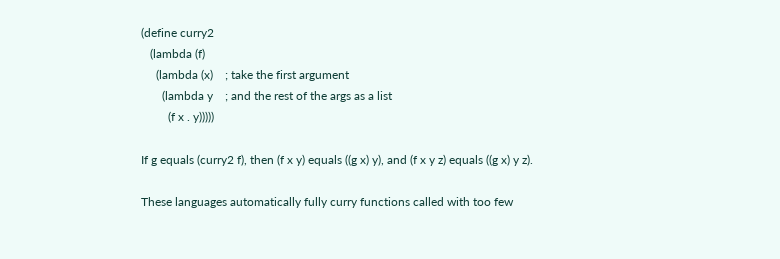(define curry2
   (lambda (f)
     (lambda (x)    ; take the first argument
       (lambda y    ; and the rest of the args as a list
         (f x . y)))))

If g equals (curry2 f), then (f x y) equals ((g x) y), and (f x y z) equals ((g x) y z).

These languages automatically fully curry functions called with too few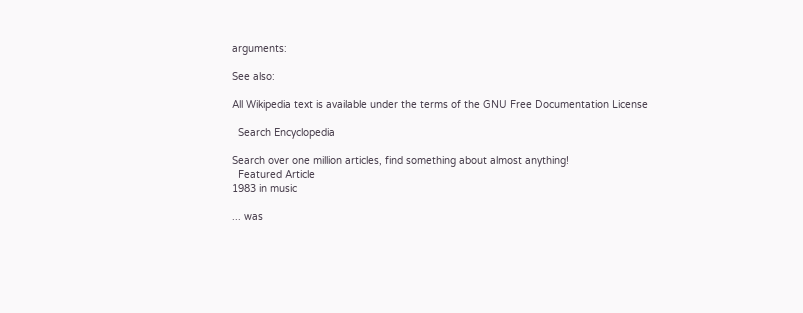arguments:

See also:

All Wikipedia text is available under the terms of the GNU Free Documentation License

  Search Encyclopedia

Search over one million articles, find something about almost anything!
  Featured Article
1983 in music

... was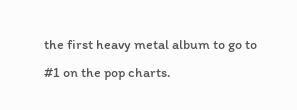the first heavy metal album to go to #1 on the pop charts.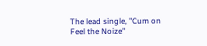The lead single, "Cum on Feel the Noize"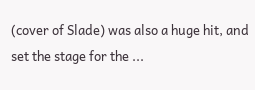(cover of Slade) was also a huge hit, and set the stage for the ...